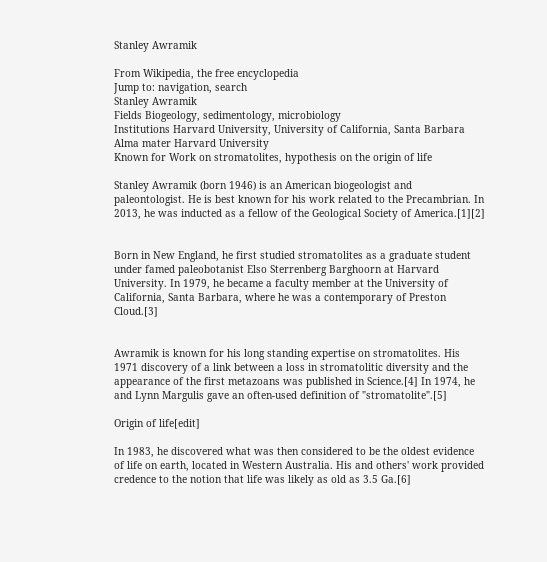Stanley Awramik

From Wikipedia, the free encyclopedia
Jump to: navigation, search
Stanley Awramik
Fields Biogeology, sedimentology, microbiology
Institutions Harvard University, University of California, Santa Barbara
Alma mater Harvard University
Known for Work on stromatolites, hypothesis on the origin of life

Stanley Awramik (born 1946) is an American biogeologist and paleontologist. He is best known for his work related to the Precambrian. In 2013, he was inducted as a fellow of the Geological Society of America.[1][2]


Born in New England, he first studied stromatolites as a graduate student under famed paleobotanist Elso Sterrenberg Barghoorn at Harvard University. In 1979, he became a faculty member at the University of California, Santa Barbara, where he was a contemporary of Preston Cloud.[3]


Awramik is known for his long standing expertise on stromatolites. His 1971 discovery of a link between a loss in stromatolitic diversity and the appearance of the first metazoans was published in Science.[4] In 1974, he and Lynn Margulis gave an often-used definition of "stromatolite".[5]

Origin of life[edit]

In 1983, he discovered what was then considered to be the oldest evidence of life on earth, located in Western Australia. His and others' work provided credence to the notion that life was likely as old as 3.5 Ga.[6]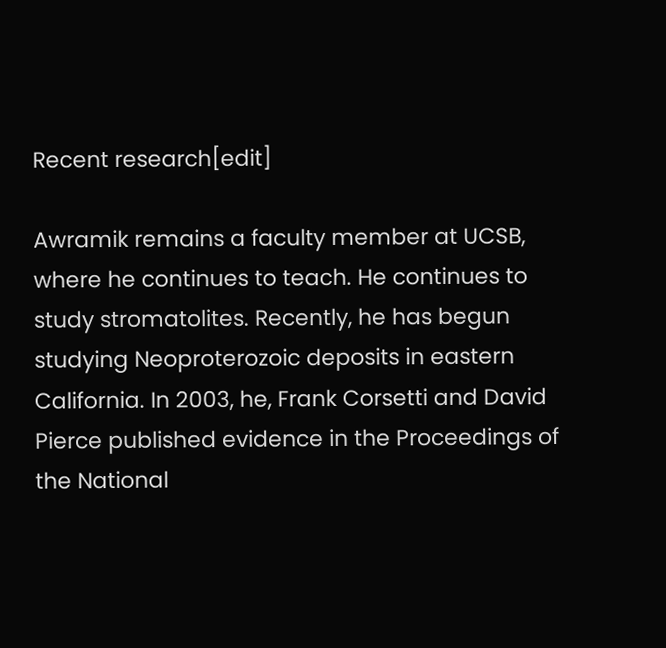Recent research[edit]

Awramik remains a faculty member at UCSB, where he continues to teach. He continues to study stromatolites. Recently, he has begun studying Neoproterozoic deposits in eastern California. In 2003, he, Frank Corsetti and David Pierce published evidence in the Proceedings of the National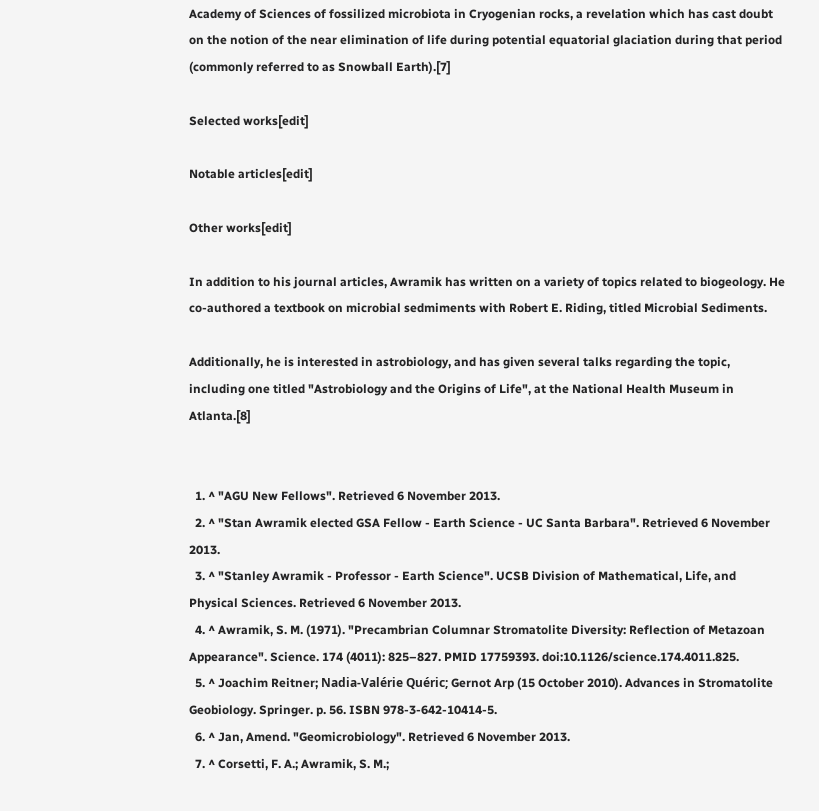Academy of Sciences of fossilized microbiota in Cryogenian rocks, a revelation which has cast doubt on the notion of the near elimination of life during potential equatorial glaciation during that period (commonly referred to as Snowball Earth).[7]

Selected works[edit]

Notable articles[edit]

Other works[edit]

In addition to his journal articles, Awramik has written on a variety of topics related to biogeology. He co-authored a textbook on microbial sedmiments with Robert E. Riding, titled Microbial Sediments.

Additionally, he is interested in astrobiology, and has given several talks regarding the topic, including one titled "Astrobiology and the Origins of Life", at the National Health Museum in Atlanta.[8]


  1. ^ "AGU New Fellows". Retrieved 6 November 2013.
  2. ^ "Stan Awramik elected GSA Fellow - Earth Science - UC Santa Barbara". Retrieved 6 November 2013.
  3. ^ "Stanley Awramik - Professor - Earth Science". UCSB Division of Mathematical, Life, and Physical Sciences. Retrieved 6 November 2013.
  4. ^ Awramik, S. M. (1971). "Precambrian Columnar Stromatolite Diversity: Reflection of Metazoan Appearance". Science. 174 (4011): 825–827. PMID 17759393. doi:10.1126/science.174.4011.825.
  5. ^ Joachim Reitner; Nadia-Valérie Quéric; Gernot Arp (15 October 2010). Advances in Stromatolite Geobiology. Springer. p. 56. ISBN 978-3-642-10414-5.
  6. ^ Jan, Amend. "Geomicrobiology". Retrieved 6 November 2013.
  7. ^ Corsetti, F. A.; Awramik, S. M.;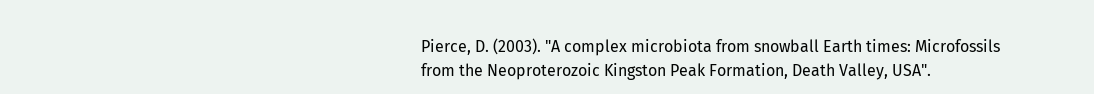Pierce, D. (2003). "A complex microbiota from snowball Earth times: Microfossils from the Neoproterozoic Kingston Peak Formation, Death Valley, USA".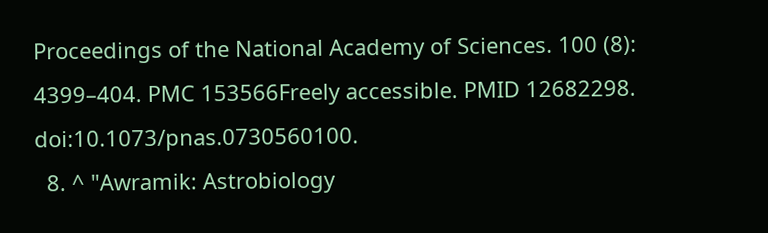Proceedings of the National Academy of Sciences. 100 (8): 4399–404. PMC 153566Freely accessible. PMID 12682298. doi:10.1073/pnas.0730560100.
  8. ^ "Awramik: Astrobiology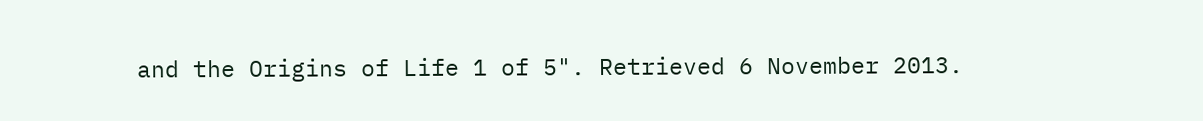and the Origins of Life 1 of 5". Retrieved 6 November 2013.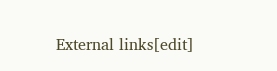External links[edit]